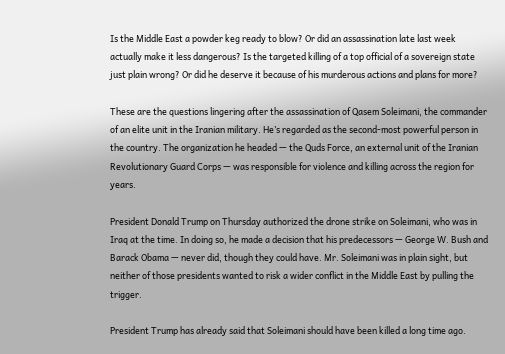Is the Middle East a powder keg ready to blow? Or did an assassination late last week actually make it less dangerous? Is the targeted killing of a top official of a sovereign state just plain wrong? Or did he deserve it because of his murderous actions and plans for more?

These are the questions lingering after the assassination of Qasem Soleimani, the commander of an elite unit in the Iranian military. He’s regarded as the second-most powerful person in the country. The organization he headed — the Quds Force, an external unit of the Iranian Revolutionary Guard Corps — was responsible for violence and killing across the region for years.

President Donald Trump on Thursday authorized the drone strike on Soleimani, who was in Iraq at the time. In doing so, he made a decision that his predecessors — George W. Bush and Barack Obama — never did, though they could have. Mr. Soleimani was in plain sight, but neither of those presidents wanted to risk a wider conflict in the Middle East by pulling the trigger.

President Trump has already said that Soleimani should have been killed a long time ago.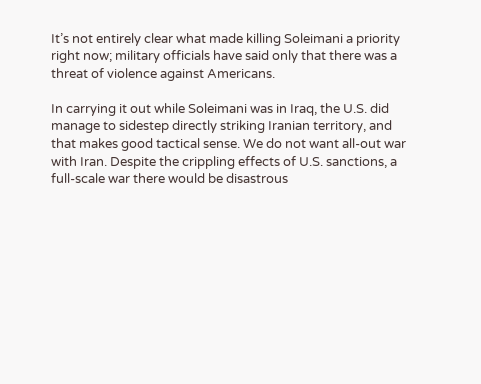It’s not entirely clear what made killing Soleimani a priority right now; military officials have said only that there was a threat of violence against Americans.

In carrying it out while Soleimani was in Iraq, the U.S. did manage to sidestep directly striking Iranian territory, and that makes good tactical sense. We do not want all-out war with Iran. Despite the crippling effects of U.S. sanctions, a full-scale war there would be disastrous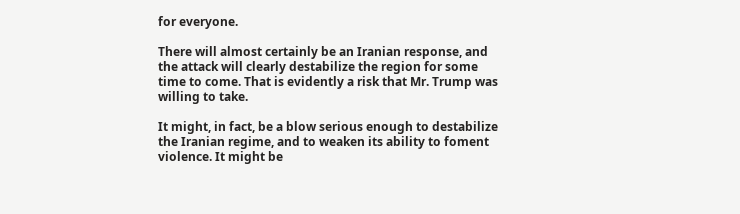for everyone.

There will almost certainly be an Iranian response, and the attack will clearly destabilize the region for some time to come. That is evidently a risk that Mr. Trump was willing to take.

It might, in fact, be a blow serious enough to destabilize the Iranian regime, and to weaken its ability to foment violence. It might be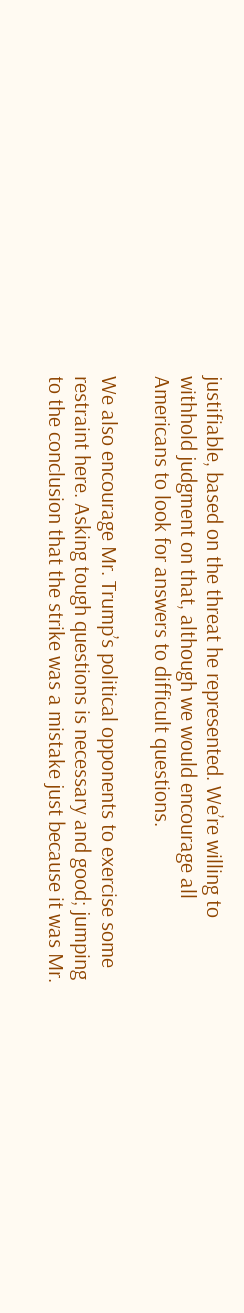justifiable, based on the threat he represented. We’re willing to withhold judgment on that, although we would encourage all Americans to look for answers to difficult questions.

We also encourage Mr. Trump’s political opponents to exercise some restraint here. Asking tough questions is necessary and good; jumping to the conclusion that the strike was a mistake just because it was Mr.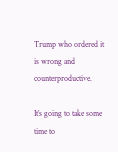Trump who ordered it is wrong and counterproductive.

It’s going to take some time to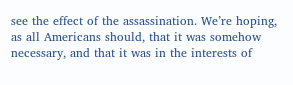see the effect of the assassination. We’re hoping, as all Americans should, that it was somehow necessary, and that it was in the interests of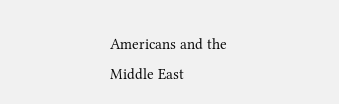Americans and the Middle East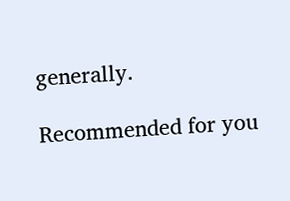generally.

Recommended for you